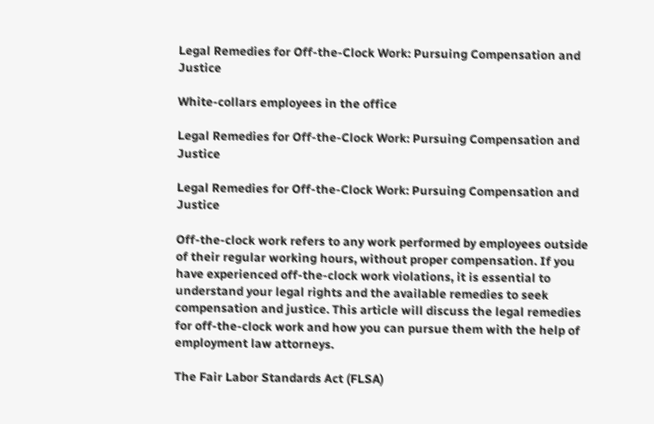Legal Remedies for Off-the-Clock Work: Pursuing Compensation and Justice

White-collars employees in the office

Legal Remedies for Off-the-Clock Work: Pursuing Compensation and Justice

Legal Remedies for Off-the-Clock Work: Pursuing Compensation and Justice

Off-the-clock work refers to any work performed by employees outside of their regular working hours, without proper compensation. If you have experienced off-the-clock work violations, it is essential to understand your legal rights and the available remedies to seek compensation and justice. This article will discuss the legal remedies for off-the-clock work and how you can pursue them with the help of employment law attorneys.

The Fair Labor Standards Act (FLSA)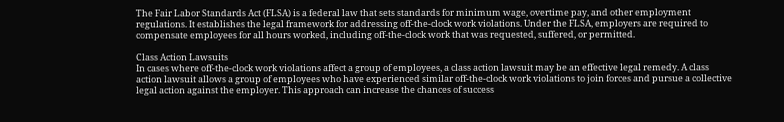The Fair Labor Standards Act (FLSA) is a federal law that sets standards for minimum wage, overtime pay, and other employment regulations. It establishes the legal framework for addressing off-the-clock work violations. Under the FLSA, employers are required to compensate employees for all hours worked, including off-the-clock work that was requested, suffered, or permitted.

Class Action Lawsuits
In cases where off-the-clock work violations affect a group of employees, a class action lawsuit may be an effective legal remedy. A class action lawsuit allows a group of employees who have experienced similar off-the-clock work violations to join forces and pursue a collective legal action against the employer. This approach can increase the chances of success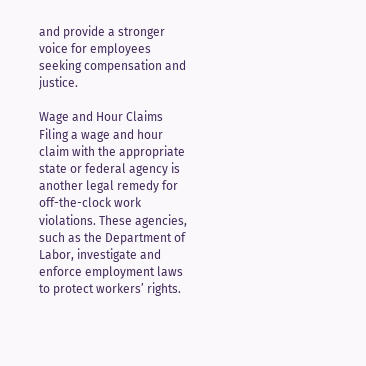and provide a stronger voice for employees seeking compensation and justice.

Wage and Hour Claims
Filing a wage and hour claim with the appropriate state or federal agency is another legal remedy for off-the-clock work violations. These agencies, such as the Department of Labor, investigate and enforce employment laws to protect workers’ rights.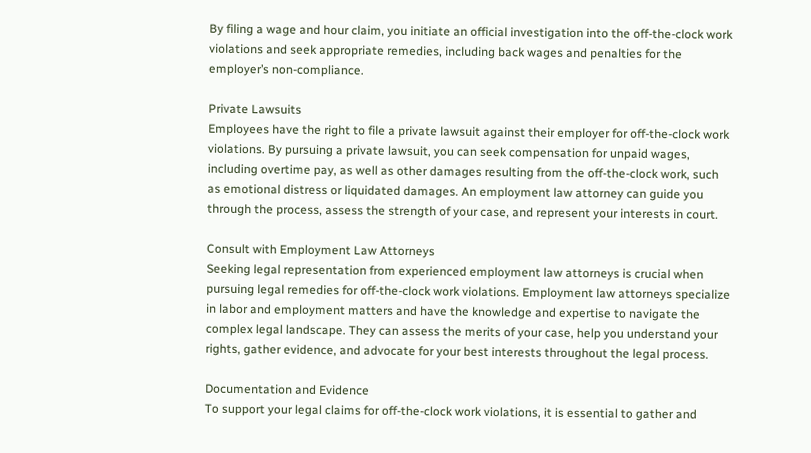By filing a wage and hour claim, you initiate an official investigation into the off-the-clock work violations and seek appropriate remedies, including back wages and penalties for the employer’s non-compliance.

Private Lawsuits
Employees have the right to file a private lawsuit against their employer for off-the-clock work violations. By pursuing a private lawsuit, you can seek compensation for unpaid wages, including overtime pay, as well as other damages resulting from the off-the-clock work, such as emotional distress or liquidated damages. An employment law attorney can guide you through the process, assess the strength of your case, and represent your interests in court.

Consult with Employment Law Attorneys
Seeking legal representation from experienced employment law attorneys is crucial when pursuing legal remedies for off-the-clock work violations. Employment law attorneys specialize in labor and employment matters and have the knowledge and expertise to navigate the complex legal landscape. They can assess the merits of your case, help you understand your rights, gather evidence, and advocate for your best interests throughout the legal process.

Documentation and Evidence
To support your legal claims for off-the-clock work violations, it is essential to gather and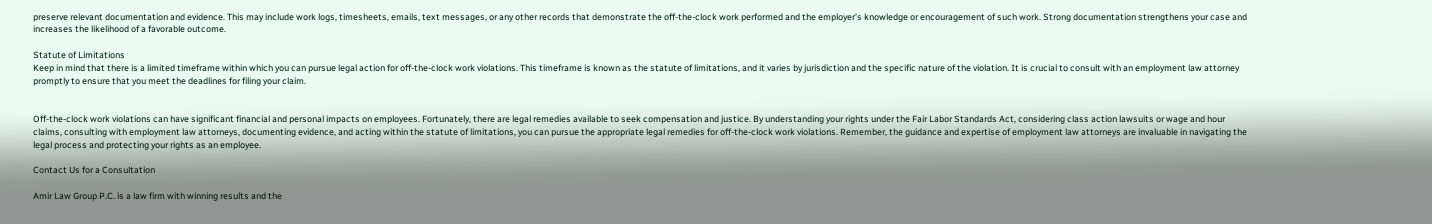preserve relevant documentation and evidence. This may include work logs, timesheets, emails, text messages, or any other records that demonstrate the off-the-clock work performed and the employer’s knowledge or encouragement of such work. Strong documentation strengthens your case and increases the likelihood of a favorable outcome.

Statute of Limitations
Keep in mind that there is a limited timeframe within which you can pursue legal action for off-the-clock work violations. This timeframe is known as the statute of limitations, and it varies by jurisdiction and the specific nature of the violation. It is crucial to consult with an employment law attorney promptly to ensure that you meet the deadlines for filing your claim.


Off-the-clock work violations can have significant financial and personal impacts on employees. Fortunately, there are legal remedies available to seek compensation and justice. By understanding your rights under the Fair Labor Standards Act, considering class action lawsuits or wage and hour claims, consulting with employment law attorneys, documenting evidence, and acting within the statute of limitations, you can pursue the appropriate legal remedies for off-the-clock work violations. Remember, the guidance and expertise of employment law attorneys are invaluable in navigating the legal process and protecting your rights as an employee.

Contact Us for a Consultation

Amir Law Group P.C. is a law firm with winning results and the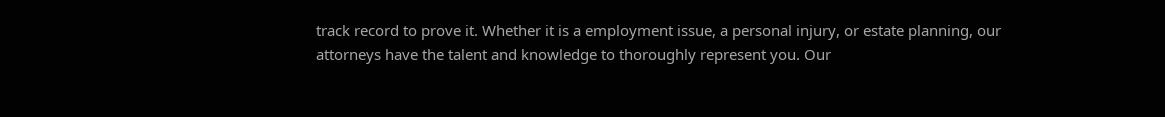track record to prove it. Whether it is a employment issue, a personal injury, or estate planning, our attorneys have the talent and knowledge to thoroughly represent you. Our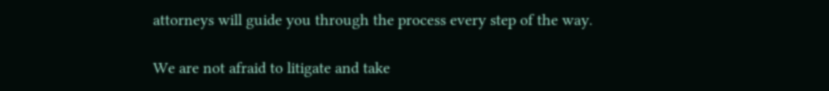attorneys will guide you through the process every step of the way.

We are not afraid to litigate and take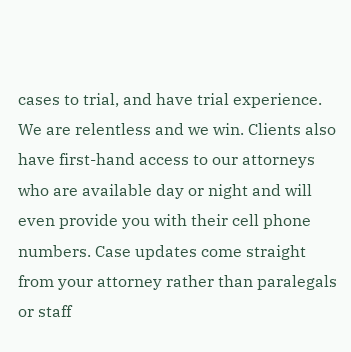cases to trial, and have trial experience. We are relentless and we win. Clients also have first-hand access to our attorneys who are available day or night and will even provide you with their cell phone numbers. Case updates come straight from your attorney rather than paralegals or staff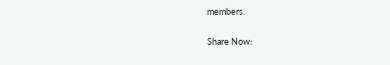members.

Share Now: